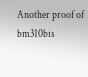Another proof of bm310bis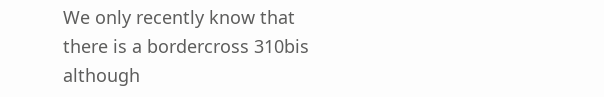We only recently know that there is a bordercross 310bis although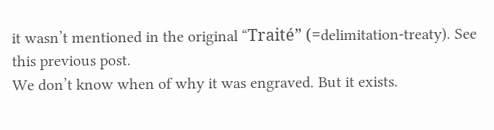it wasn’t mentioned in the original “Traité” (=delimitation-treaty). See this previous post.
We don’t know when of why it was engraved. But it exists.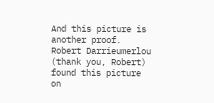And this picture is another proof. Robert Darrieumerlou (thank you, Robert) found this picture on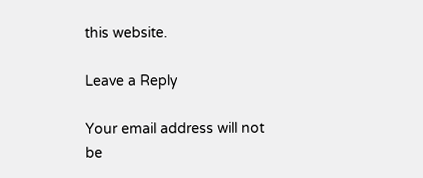this website.

Leave a Reply

Your email address will not be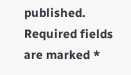published. Required fields are marked *